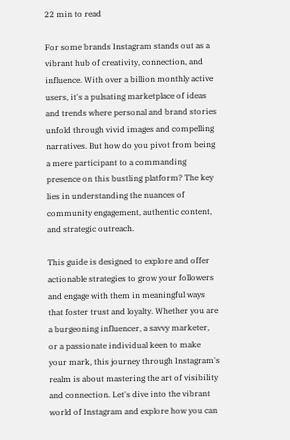22 min to read

For some brands Instagram stands out as a vibrant hub of creativity, connection, and influence. With over a billion monthly active users, it's a pulsating marketplace of ideas and trends where personal and brand stories unfold through vivid images and compelling narratives. But how do you pivot from being a mere participant to a commanding presence on this bustling platform? The key lies in understanding the nuances of community engagement, authentic content, and strategic outreach.

This guide is designed to explore and offer actionable strategies to grow your followers and engage with them in meaningful ways that foster trust and loyalty. Whether you are a burgeoning influencer, a savvy marketer, or a passionate individual keen to make your mark, this journey through Instagram's realm is about mastering the art of visibility and connection. Let's dive into the vibrant world of Instagram and explore how you can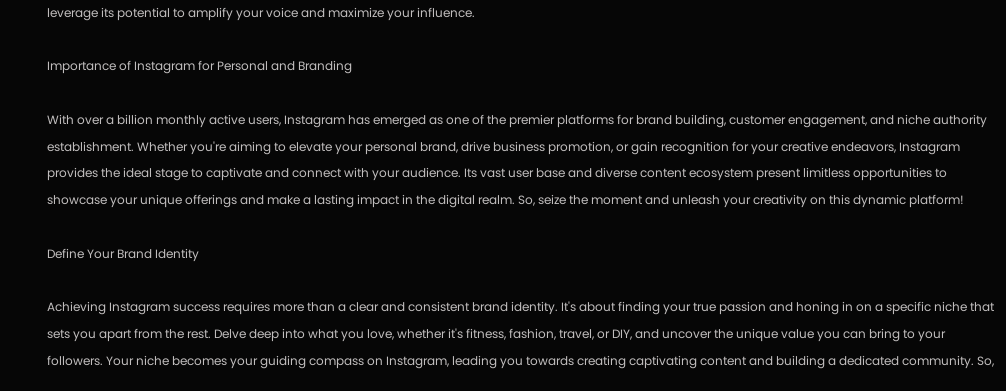leverage its potential to amplify your voice and maximize your influence.

Importance of Instagram for Personal and Branding

With over a billion monthly active users, Instagram has emerged as one of the premier platforms for brand building, customer engagement, and niche authority establishment. Whether you're aiming to elevate your personal brand, drive business promotion, or gain recognition for your creative endeavors, Instagram provides the ideal stage to captivate and connect with your audience. Its vast user base and diverse content ecosystem present limitless opportunities to showcase your unique offerings and make a lasting impact in the digital realm. So, seize the moment and unleash your creativity on this dynamic platform!

Define Your Brand Identity

Achieving Instagram success requires more than a clear and consistent brand identity. It's about finding your true passion and honing in on a specific niche that sets you apart from the rest. Delve deep into what you love, whether it's fitness, fashion, travel, or DIY, and uncover the unique value you can bring to your followers. Your niche becomes your guiding compass on Instagram, leading you towards creating captivating content and building a dedicated community. So,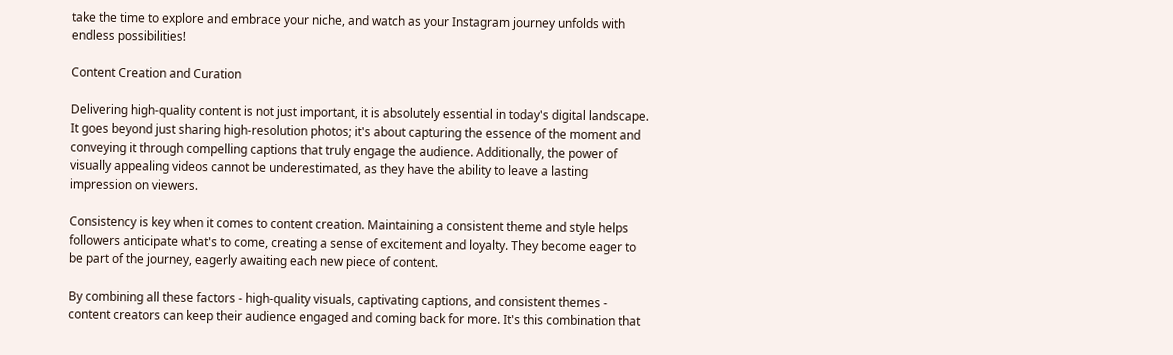take the time to explore and embrace your niche, and watch as your Instagram journey unfolds with endless possibilities!

Content Creation and Curation

Delivering high-quality content is not just important, it is absolutely essential in today's digital landscape. It goes beyond just sharing high-resolution photos; it's about capturing the essence of the moment and conveying it through compelling captions that truly engage the audience. Additionally, the power of visually appealing videos cannot be underestimated, as they have the ability to leave a lasting impression on viewers.

Consistency is key when it comes to content creation. Maintaining a consistent theme and style helps followers anticipate what's to come, creating a sense of excitement and loyalty. They become eager to be part of the journey, eagerly awaiting each new piece of content.

By combining all these factors - high-quality visuals, captivating captions, and consistent themes - content creators can keep their audience engaged and coming back for more. It's this combination that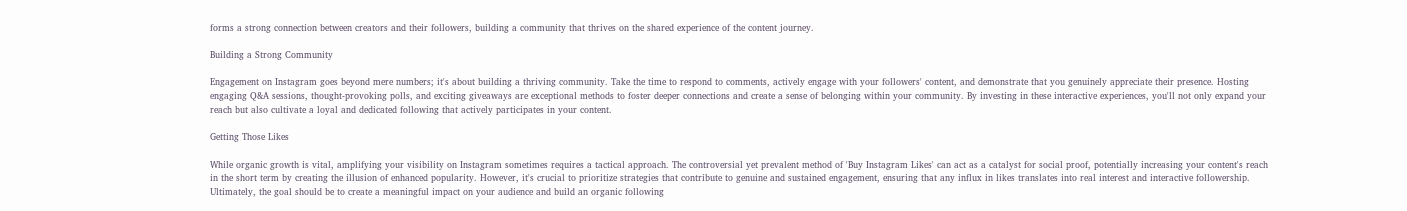forms a strong connection between creators and their followers, building a community that thrives on the shared experience of the content journey.

Building a Strong Community

Engagement on Instagram goes beyond mere numbers; it's about building a thriving community. Take the time to respond to comments, actively engage with your followers' content, and demonstrate that you genuinely appreciate their presence. Hosting engaging Q&A sessions, thought-provoking polls, and exciting giveaways are exceptional methods to foster deeper connections and create a sense of belonging within your community. By investing in these interactive experiences, you'll not only expand your reach but also cultivate a loyal and dedicated following that actively participates in your content.

Getting Those Likes

While organic growth is vital, amplifying your visibility on Instagram sometimes requires a tactical approach. The controversial yet prevalent method of 'Buy Instagram Likes' can act as a catalyst for social proof, potentially increasing your content's reach in the short term by creating the illusion of enhanced popularity. However, it's crucial to prioritize strategies that contribute to genuine and sustained engagement, ensuring that any influx in likes translates into real interest and interactive followership. Ultimately, the goal should be to create a meaningful impact on your audience and build an organic following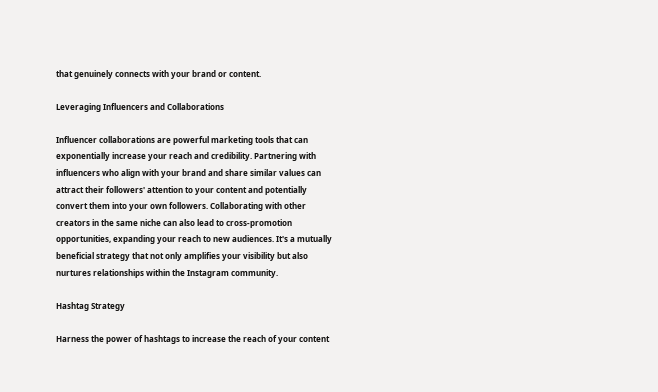that genuinely connects with your brand or content.

Leveraging Influencers and Collaborations

Influencer collaborations are powerful marketing tools that can exponentially increase your reach and credibility. Partnering with influencers who align with your brand and share similar values can attract their followers' attention to your content and potentially convert them into your own followers. Collaborating with other creators in the same niche can also lead to cross-promotion opportunities, expanding your reach to new audiences. It's a mutually beneficial strategy that not only amplifies your visibility but also nurtures relationships within the Instagram community.

Hashtag Strategy

Harness the power of hashtags to increase the reach of your content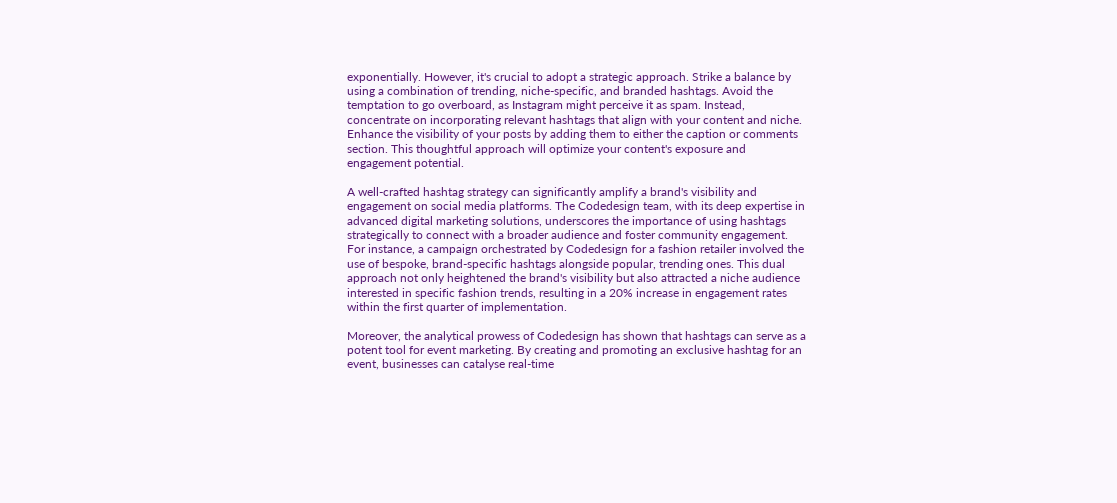exponentially. However, it's crucial to adopt a strategic approach. Strike a balance by using a combination of trending, niche-specific, and branded hashtags. Avoid the temptation to go overboard, as Instagram might perceive it as spam. Instead, concentrate on incorporating relevant hashtags that align with your content and niche. Enhance the visibility of your posts by adding them to either the caption or comments section. This thoughtful approach will optimize your content's exposure and engagement potential.

A well-crafted hashtag strategy can significantly amplify a brand's visibility and engagement on social media platforms. The Codedesign team, with its deep expertise in advanced digital marketing solutions, underscores the importance of using hashtags strategically to connect with a broader audience and foster community engagement. For instance, a campaign orchestrated by Codedesign for a fashion retailer involved the use of bespoke, brand-specific hashtags alongside popular, trending ones. This dual approach not only heightened the brand's visibility but also attracted a niche audience interested in specific fashion trends, resulting in a 20% increase in engagement rates within the first quarter of implementation.

Moreover, the analytical prowess of Codedesign has shown that hashtags can serve as a potent tool for event marketing. By creating and promoting an exclusive hashtag for an event, businesses can catalyse real-time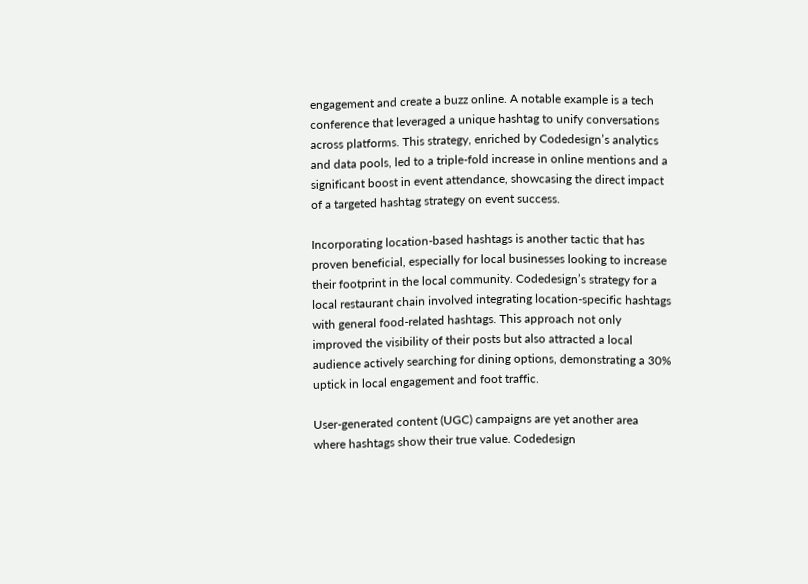engagement and create a buzz online. A notable example is a tech conference that leveraged a unique hashtag to unify conversations across platforms. This strategy, enriched by Codedesign’s analytics and data pools, led to a triple-fold increase in online mentions and a significant boost in event attendance, showcasing the direct impact of a targeted hashtag strategy on event success.

Incorporating location-based hashtags is another tactic that has proven beneficial, especially for local businesses looking to increase their footprint in the local community. Codedesign’s strategy for a local restaurant chain involved integrating location-specific hashtags with general food-related hashtags. This approach not only improved the visibility of their posts but also attracted a local audience actively searching for dining options, demonstrating a 30% uptick in local engagement and foot traffic.

User-generated content (UGC) campaigns are yet another area where hashtags show their true value. Codedesign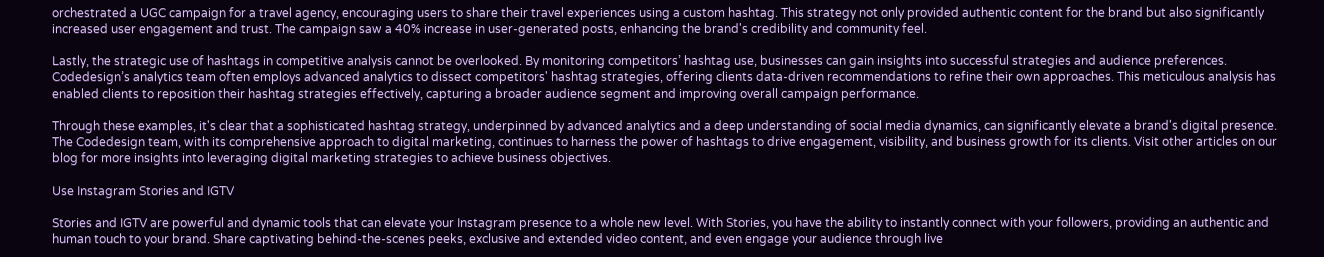orchestrated a UGC campaign for a travel agency, encouraging users to share their travel experiences using a custom hashtag. This strategy not only provided authentic content for the brand but also significantly increased user engagement and trust. The campaign saw a 40% increase in user-generated posts, enhancing the brand's credibility and community feel.

Lastly, the strategic use of hashtags in competitive analysis cannot be overlooked. By monitoring competitors’ hashtag use, businesses can gain insights into successful strategies and audience preferences. Codedesign’s analytics team often employs advanced analytics to dissect competitors' hashtag strategies, offering clients data-driven recommendations to refine their own approaches. This meticulous analysis has enabled clients to reposition their hashtag strategies effectively, capturing a broader audience segment and improving overall campaign performance.

Through these examples, it's clear that a sophisticated hashtag strategy, underpinned by advanced analytics and a deep understanding of social media dynamics, can significantly elevate a brand's digital presence. The Codedesign team, with its comprehensive approach to digital marketing, continues to harness the power of hashtags to drive engagement, visibility, and business growth for its clients. Visit other articles on our blog for more insights into leveraging digital marketing strategies to achieve business objectives.

Use Instagram Stories and IGTV

Stories and IGTV are powerful and dynamic tools that can elevate your Instagram presence to a whole new level. With Stories, you have the ability to instantly connect with your followers, providing an authentic and human touch to your brand. Share captivating behind-the-scenes peeks, exclusive and extended video content, and even engage your audience through live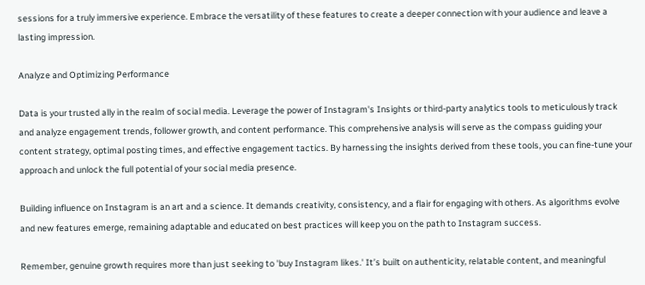sessions for a truly immersive experience. Embrace the versatility of these features to create a deeper connection with your audience and leave a lasting impression.

Analyze and Optimizing Performance

Data is your trusted ally in the realm of social media. Leverage the power of Instagram's Insights or third-party analytics tools to meticulously track and analyze engagement trends, follower growth, and content performance. This comprehensive analysis will serve as the compass guiding your content strategy, optimal posting times, and effective engagement tactics. By harnessing the insights derived from these tools, you can fine-tune your approach and unlock the full potential of your social media presence.

Building influence on Instagram is an art and a science. It demands creativity, consistency, and a flair for engaging with others. As algorithms evolve and new features emerge, remaining adaptable and educated on best practices will keep you on the path to Instagram success.

Remember, genuine growth requires more than just seeking to 'buy Instagram likes.' It’s built on authenticity, relatable content, and meaningful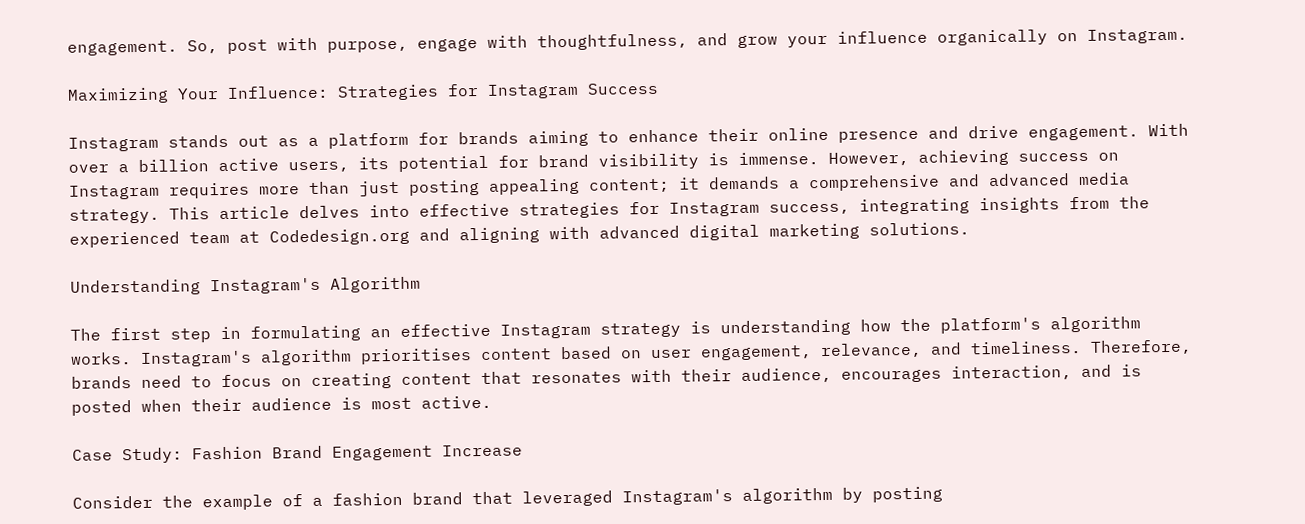engagement. So, post with purpose, engage with thoughtfulness, and grow your influence organically on Instagram.

Maximizing Your Influence: Strategies for Instagram Success

Instagram stands out as a platform for brands aiming to enhance their online presence and drive engagement. With over a billion active users, its potential for brand visibility is immense. However, achieving success on Instagram requires more than just posting appealing content; it demands a comprehensive and advanced media strategy. This article delves into effective strategies for Instagram success, integrating insights from the experienced team at Codedesign.org and aligning with advanced digital marketing solutions.

Understanding Instagram's Algorithm

The first step in formulating an effective Instagram strategy is understanding how the platform's algorithm works. Instagram's algorithm prioritises content based on user engagement, relevance, and timeliness. Therefore, brands need to focus on creating content that resonates with their audience, encourages interaction, and is posted when their audience is most active.

Case Study: Fashion Brand Engagement Increase

Consider the example of a fashion brand that leveraged Instagram's algorithm by posting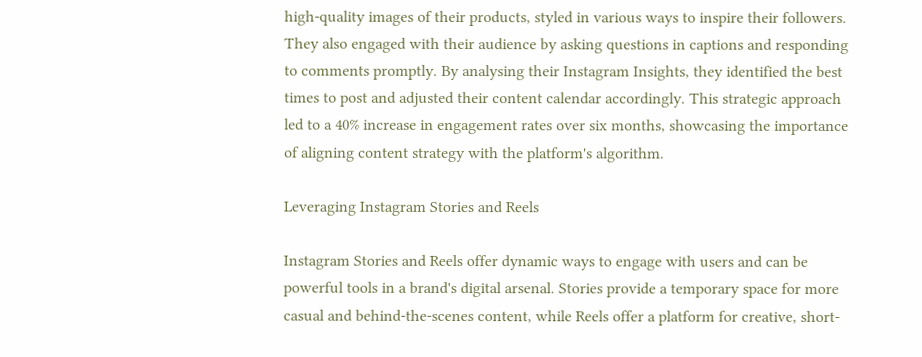high-quality images of their products, styled in various ways to inspire their followers. They also engaged with their audience by asking questions in captions and responding to comments promptly. By analysing their Instagram Insights, they identified the best times to post and adjusted their content calendar accordingly. This strategic approach led to a 40% increase in engagement rates over six months, showcasing the importance of aligning content strategy with the platform's algorithm.

Leveraging Instagram Stories and Reels

Instagram Stories and Reels offer dynamic ways to engage with users and can be powerful tools in a brand's digital arsenal. Stories provide a temporary space for more casual and behind-the-scenes content, while Reels offer a platform for creative, short-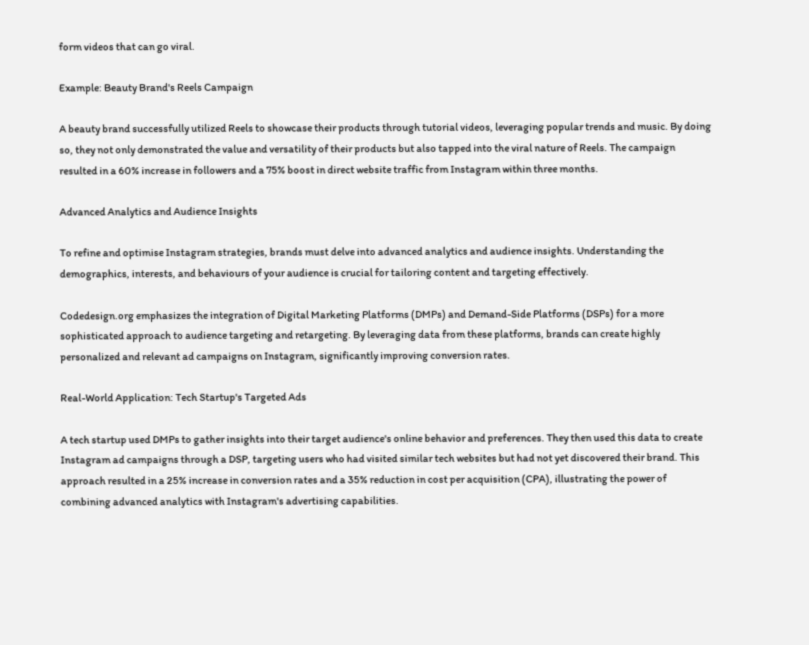form videos that can go viral.

Example: Beauty Brand's Reels Campaign

A beauty brand successfully utilized Reels to showcase their products through tutorial videos, leveraging popular trends and music. By doing so, they not only demonstrated the value and versatility of their products but also tapped into the viral nature of Reels. The campaign resulted in a 60% increase in followers and a 75% boost in direct website traffic from Instagram within three months.

Advanced Analytics and Audience Insights

To refine and optimise Instagram strategies, brands must delve into advanced analytics and audience insights. Understanding the demographics, interests, and behaviours of your audience is crucial for tailoring content and targeting effectively.

Codedesign.org emphasizes the integration of Digital Marketing Platforms (DMPs) and Demand-Side Platforms (DSPs) for a more sophisticated approach to audience targeting and retargeting. By leveraging data from these platforms, brands can create highly personalized and relevant ad campaigns on Instagram, significantly improving conversion rates.

Real-World Application: Tech Startup's Targeted Ads

A tech startup used DMPs to gather insights into their target audience's online behavior and preferences. They then used this data to create Instagram ad campaigns through a DSP, targeting users who had visited similar tech websites but had not yet discovered their brand. This approach resulted in a 25% increase in conversion rates and a 35% reduction in cost per acquisition (CPA), illustrating the power of combining advanced analytics with Instagram's advertising capabilities.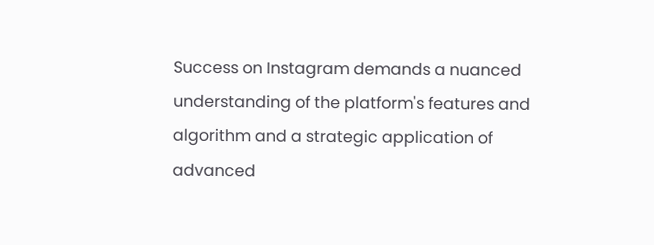Success on Instagram demands a nuanced understanding of the platform's features and algorithm and a strategic application of advanced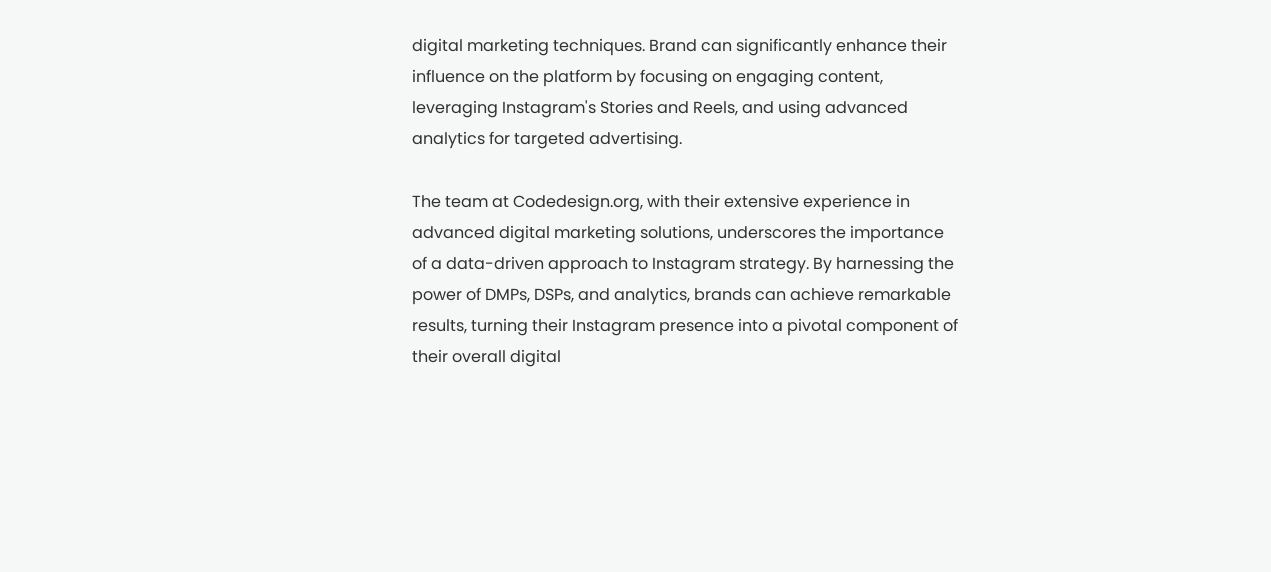digital marketing techniques. Brand can significantly enhance their influence on the platform by focusing on engaging content, leveraging Instagram's Stories and Reels, and using advanced analytics for targeted advertising.

The team at Codedesign.org, with their extensive experience in advanced digital marketing solutions, underscores the importance of a data-driven approach to Instagram strategy. By harnessing the power of DMPs, DSPs, and analytics, brands can achieve remarkable results, turning their Instagram presence into a pivotal component of their overall digital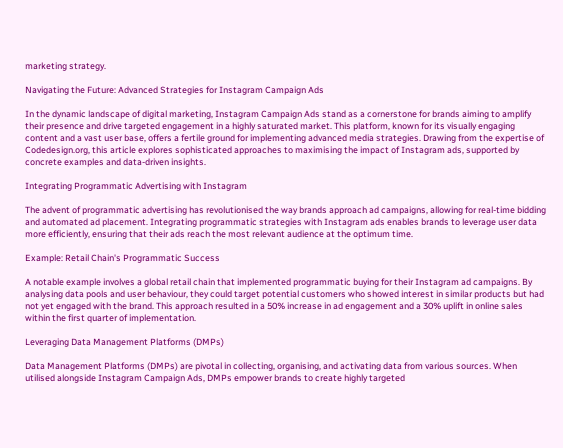marketing strategy.

Navigating the Future: Advanced Strategies for Instagram Campaign Ads

In the dynamic landscape of digital marketing, Instagram Campaign Ads stand as a cornerstone for brands aiming to amplify their presence and drive targeted engagement in a highly saturated market. This platform, known for its visually engaging content and a vast user base, offers a fertile ground for implementing advanced media strategies. Drawing from the expertise of Codedesign.org, this article explores sophisticated approaches to maximising the impact of Instagram ads, supported by concrete examples and data-driven insights.

Integrating Programmatic Advertising with Instagram

The advent of programmatic advertising has revolutionised the way brands approach ad campaigns, allowing for real-time bidding and automated ad placement. Integrating programmatic strategies with Instagram ads enables brands to leverage user data more efficiently, ensuring that their ads reach the most relevant audience at the optimum time.

Example: Retail Chain's Programmatic Success

A notable example involves a global retail chain that implemented programmatic buying for their Instagram ad campaigns. By analysing data pools and user behaviour, they could target potential customers who showed interest in similar products but had not yet engaged with the brand. This approach resulted in a 50% increase in ad engagement and a 30% uplift in online sales within the first quarter of implementation.

Leveraging Data Management Platforms (DMPs)

Data Management Platforms (DMPs) are pivotal in collecting, organising, and activating data from various sources. When utilised alongside Instagram Campaign Ads, DMPs empower brands to create highly targeted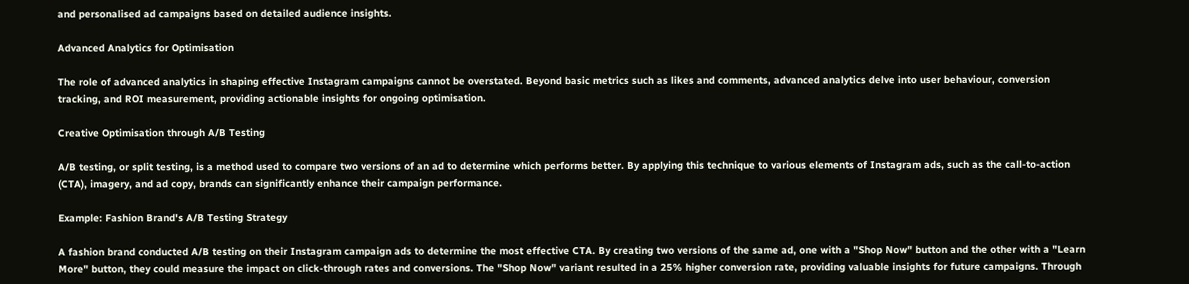and personalised ad campaigns based on detailed audience insights.

Advanced Analytics for Optimisation

The role of advanced analytics in shaping effective Instagram campaigns cannot be overstated. Beyond basic metrics such as likes and comments, advanced analytics delve into user behaviour, conversion tracking, and ROI measurement, providing actionable insights for ongoing optimisation.

Creative Optimisation through A/B Testing

A/B testing, or split testing, is a method used to compare two versions of an ad to determine which performs better. By applying this technique to various elements of Instagram ads, such as the call-to-action (CTA), imagery, and ad copy, brands can significantly enhance their campaign performance.

Example: Fashion Brand's A/B Testing Strategy

A fashion brand conducted A/B testing on their Instagram campaign ads to determine the most effective CTA. By creating two versions of the same ad, one with a "Shop Now" button and the other with a "Learn More" button, they could measure the impact on click-through rates and conversions. The "Shop Now" variant resulted in a 25% higher conversion rate, providing valuable insights for future campaigns. Through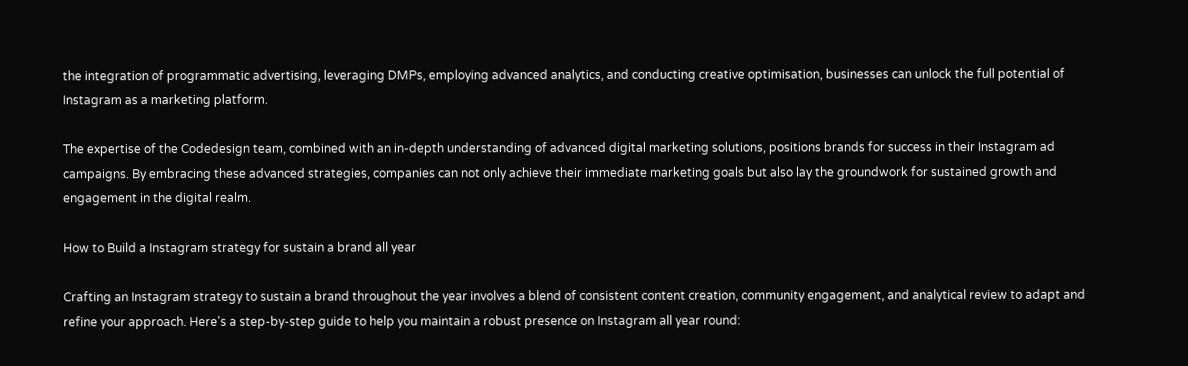the integration of programmatic advertising, leveraging DMPs, employing advanced analytics, and conducting creative optimisation, businesses can unlock the full potential of Instagram as a marketing platform.

The expertise of the Codedesign team, combined with an in-depth understanding of advanced digital marketing solutions, positions brands for success in their Instagram ad campaigns. By embracing these advanced strategies, companies can not only achieve their immediate marketing goals but also lay the groundwork for sustained growth and engagement in the digital realm.

How to Build a Instagram strategy for sustain a brand all year

Crafting an Instagram strategy to sustain a brand throughout the year involves a blend of consistent content creation, community engagement, and analytical review to adapt and refine your approach. Here's a step-by-step guide to help you maintain a robust presence on Instagram all year round: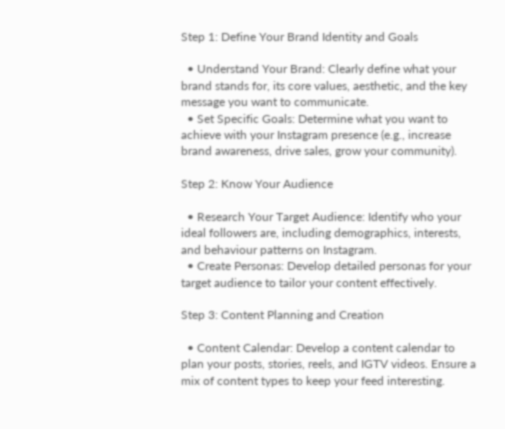Step 1: Define Your Brand Identity and Goals

  • Understand Your Brand: Clearly define what your brand stands for, its core values, aesthetic, and the key message you want to communicate.
  • Set Specific Goals: Determine what you want to achieve with your Instagram presence (e.g., increase brand awareness, drive sales, grow your community).

Step 2: Know Your Audience

  • Research Your Target Audience: Identify who your ideal followers are, including demographics, interests, and behaviour patterns on Instagram.
  • Create Personas: Develop detailed personas for your target audience to tailor your content effectively.

Step 3: Content Planning and Creation

  • Content Calendar: Develop a content calendar to plan your posts, stories, reels, and IGTV videos. Ensure a mix of content types to keep your feed interesting.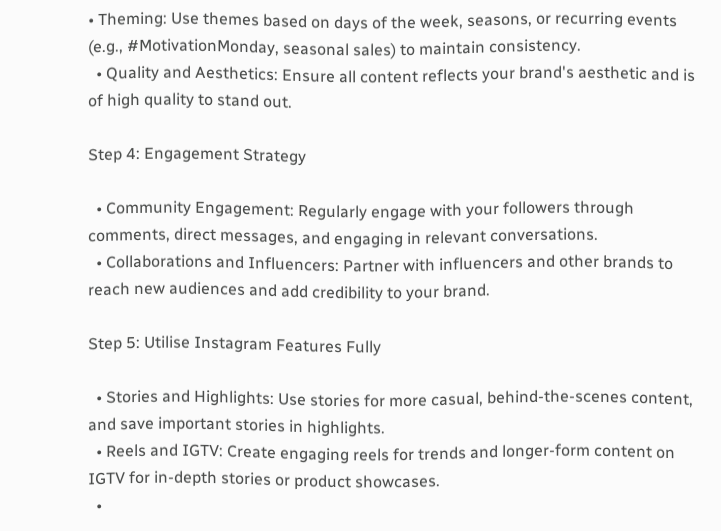• Theming: Use themes based on days of the week, seasons, or recurring events (e.g., #MotivationMonday, seasonal sales) to maintain consistency.
  • Quality and Aesthetics: Ensure all content reflects your brand's aesthetic and is of high quality to stand out.

Step 4: Engagement Strategy

  • Community Engagement: Regularly engage with your followers through comments, direct messages, and engaging in relevant conversations.
  • Collaborations and Influencers: Partner with influencers and other brands to reach new audiences and add credibility to your brand.

Step 5: Utilise Instagram Features Fully

  • Stories and Highlights: Use stories for more casual, behind-the-scenes content, and save important stories in highlights.
  • Reels and IGTV: Create engaging reels for trends and longer-form content on IGTV for in-depth stories or product showcases.
  •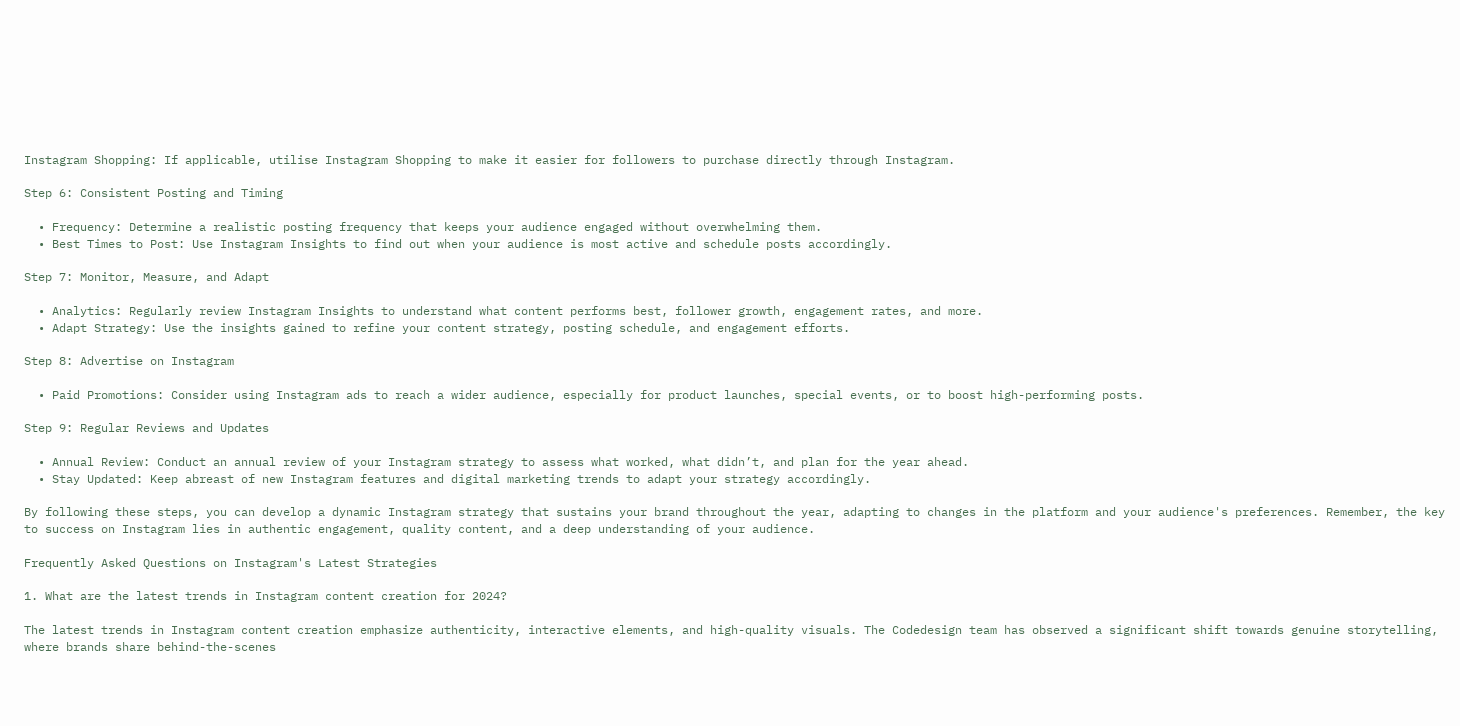Instagram Shopping: If applicable, utilise Instagram Shopping to make it easier for followers to purchase directly through Instagram.

Step 6: Consistent Posting and Timing

  • Frequency: Determine a realistic posting frequency that keeps your audience engaged without overwhelming them.
  • Best Times to Post: Use Instagram Insights to find out when your audience is most active and schedule posts accordingly.

Step 7: Monitor, Measure, and Adapt

  • Analytics: Regularly review Instagram Insights to understand what content performs best, follower growth, engagement rates, and more.
  • Adapt Strategy: Use the insights gained to refine your content strategy, posting schedule, and engagement efforts.

Step 8: Advertise on Instagram

  • Paid Promotions: Consider using Instagram ads to reach a wider audience, especially for product launches, special events, or to boost high-performing posts.

Step 9: Regular Reviews and Updates

  • Annual Review: Conduct an annual review of your Instagram strategy to assess what worked, what didn’t, and plan for the year ahead.
  • Stay Updated: Keep abreast of new Instagram features and digital marketing trends to adapt your strategy accordingly.

By following these steps, you can develop a dynamic Instagram strategy that sustains your brand throughout the year, adapting to changes in the platform and your audience's preferences. Remember, the key to success on Instagram lies in authentic engagement, quality content, and a deep understanding of your audience.

Frequently Asked Questions on Instagram's Latest Strategies

1. What are the latest trends in Instagram content creation for 2024?

The latest trends in Instagram content creation emphasize authenticity, interactive elements, and high-quality visuals. The Codedesign team has observed a significant shift towards genuine storytelling, where brands share behind-the-scenes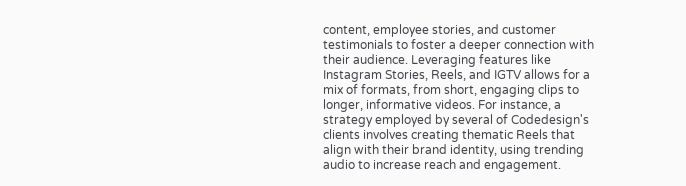content, employee stories, and customer testimonials to foster a deeper connection with their audience. Leveraging features like Instagram Stories, Reels, and IGTV allows for a mix of formats, from short, engaging clips to longer, informative videos. For instance, a strategy employed by several of Codedesign's clients involves creating thematic Reels that align with their brand identity, using trending audio to increase reach and engagement.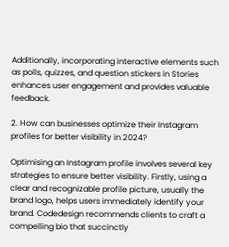Additionally, incorporating interactive elements such as polls, quizzes, and question stickers in Stories enhances user engagement and provides valuable feedback.

2. How can businesses optimize their Instagram profiles for better visibility in 2024?

Optimising an Instagram profile involves several key strategies to ensure better visibility. Firstly, using a clear and recognizable profile picture, usually the brand logo, helps users immediately identify your brand. Codedesign recommends clients to craft a compelling bio that succinctly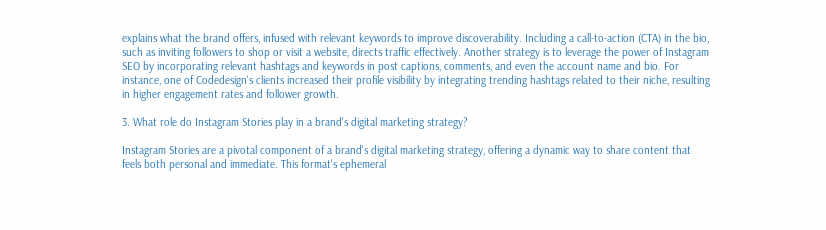explains what the brand offers, infused with relevant keywords to improve discoverability. Including a call-to-action (CTA) in the bio, such as inviting followers to shop or visit a website, directs traffic effectively. Another strategy is to leverage the power of Instagram SEO by incorporating relevant hashtags and keywords in post captions, comments, and even the account name and bio. For instance, one of Codedesign's clients increased their profile visibility by integrating trending hashtags related to their niche, resulting in higher engagement rates and follower growth.

3. What role do Instagram Stories play in a brand's digital marketing strategy?

Instagram Stories are a pivotal component of a brand's digital marketing strategy, offering a dynamic way to share content that feels both personal and immediate. This format's ephemeral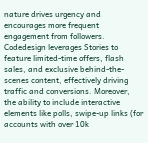nature drives urgency and encourages more frequent engagement from followers. Codedesign leverages Stories to feature limited-time offers, flash sales, and exclusive behind-the-scenes content, effectively driving traffic and conversions. Moreover, the ability to include interactive elements like polls, swipe-up links (for accounts with over 10k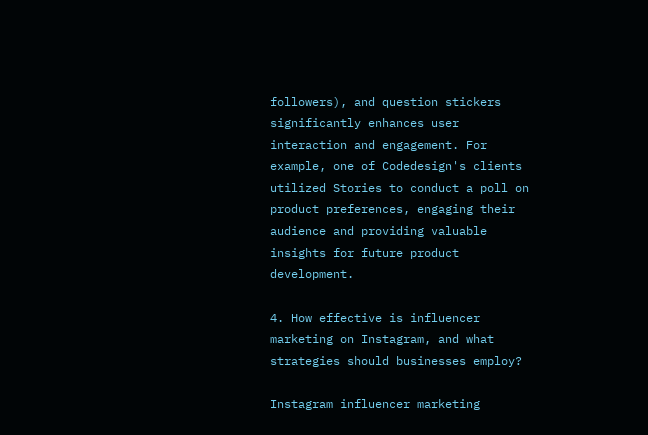followers), and question stickers significantly enhances user interaction and engagement. For example, one of Codedesign's clients utilized Stories to conduct a poll on product preferences, engaging their audience and providing valuable insights for future product development.

4. How effective is influencer marketing on Instagram, and what strategies should businesses employ?

Instagram influencer marketing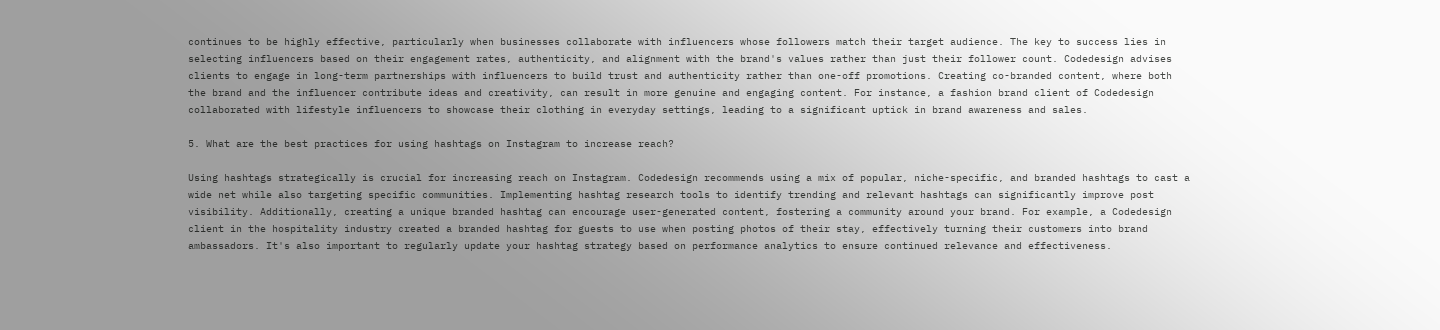continues to be highly effective, particularly when businesses collaborate with influencers whose followers match their target audience. The key to success lies in selecting influencers based on their engagement rates, authenticity, and alignment with the brand's values rather than just their follower count. Codedesign advises clients to engage in long-term partnerships with influencers to build trust and authenticity rather than one-off promotions. Creating co-branded content, where both the brand and the influencer contribute ideas and creativity, can result in more genuine and engaging content. For instance, a fashion brand client of Codedesign collaborated with lifestyle influencers to showcase their clothing in everyday settings, leading to a significant uptick in brand awareness and sales.

5. What are the best practices for using hashtags on Instagram to increase reach?

Using hashtags strategically is crucial for increasing reach on Instagram. Codedesign recommends using a mix of popular, niche-specific, and branded hashtags to cast a wide net while also targeting specific communities. Implementing hashtag research tools to identify trending and relevant hashtags can significantly improve post visibility. Additionally, creating a unique branded hashtag can encourage user-generated content, fostering a community around your brand. For example, a Codedesign client in the hospitality industry created a branded hashtag for guests to use when posting photos of their stay, effectively turning their customers into brand ambassadors. It's also important to regularly update your hashtag strategy based on performance analytics to ensure continued relevance and effectiveness.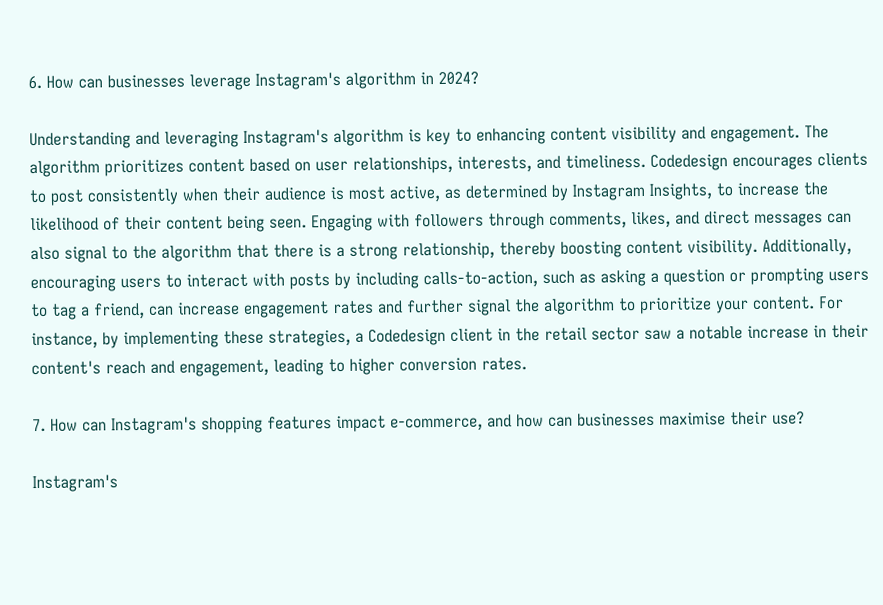6. How can businesses leverage Instagram's algorithm in 2024?

Understanding and leveraging Instagram's algorithm is key to enhancing content visibility and engagement. The algorithm prioritizes content based on user relationships, interests, and timeliness. Codedesign encourages clients to post consistently when their audience is most active, as determined by Instagram Insights, to increase the likelihood of their content being seen. Engaging with followers through comments, likes, and direct messages can also signal to the algorithm that there is a strong relationship, thereby boosting content visibility. Additionally, encouraging users to interact with posts by including calls-to-action, such as asking a question or prompting users to tag a friend, can increase engagement rates and further signal the algorithm to prioritize your content. For instance, by implementing these strategies, a Codedesign client in the retail sector saw a notable increase in their content's reach and engagement, leading to higher conversion rates.

7. How can Instagram's shopping features impact e-commerce, and how can businesses maximise their use?

Instagram's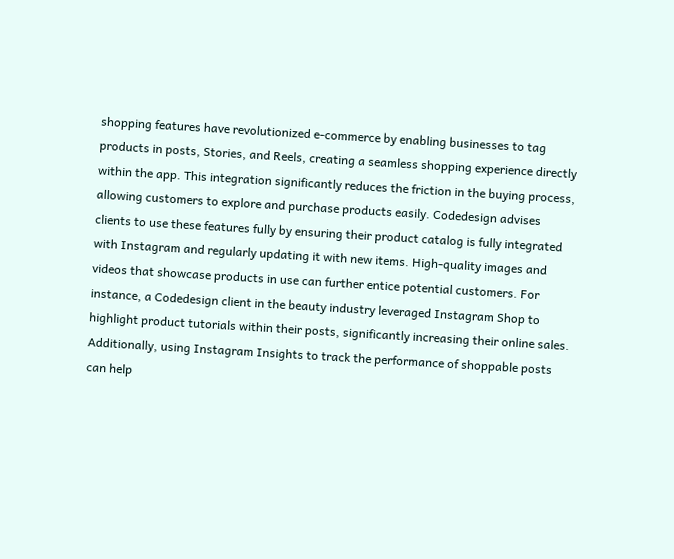shopping features have revolutionized e-commerce by enabling businesses to tag products in posts, Stories, and Reels, creating a seamless shopping experience directly within the app. This integration significantly reduces the friction in the buying process, allowing customers to explore and purchase products easily. Codedesign advises clients to use these features fully by ensuring their product catalog is fully integrated with Instagram and regularly updating it with new items. High-quality images and videos that showcase products in use can further entice potential customers. For instance, a Codedesign client in the beauty industry leveraged Instagram Shop to highlight product tutorials within their posts, significantly increasing their online sales. Additionally, using Instagram Insights to track the performance of shoppable posts can help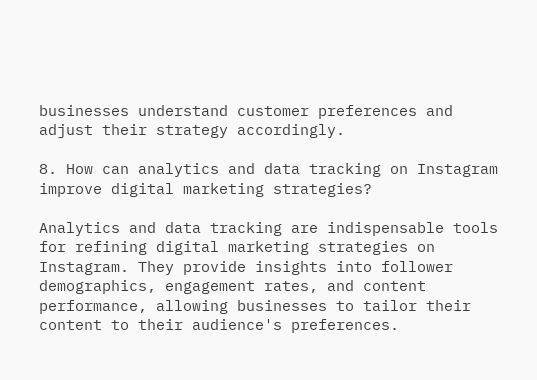businesses understand customer preferences and adjust their strategy accordingly.

8. How can analytics and data tracking on Instagram improve digital marketing strategies?

Analytics and data tracking are indispensable tools for refining digital marketing strategies on Instagram. They provide insights into follower demographics, engagement rates, and content performance, allowing businesses to tailor their content to their audience's preferences.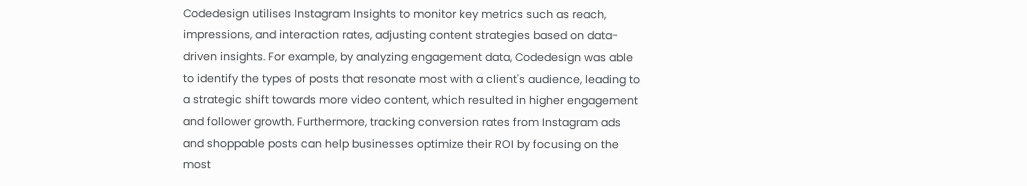Codedesign utilises Instagram Insights to monitor key metrics such as reach, impressions, and interaction rates, adjusting content strategies based on data-driven insights. For example, by analyzing engagement data, Codedesign was able to identify the types of posts that resonate most with a client's audience, leading to a strategic shift towards more video content, which resulted in higher engagement and follower growth. Furthermore, tracking conversion rates from Instagram ads and shoppable posts can help businesses optimize their ROI by focusing on the most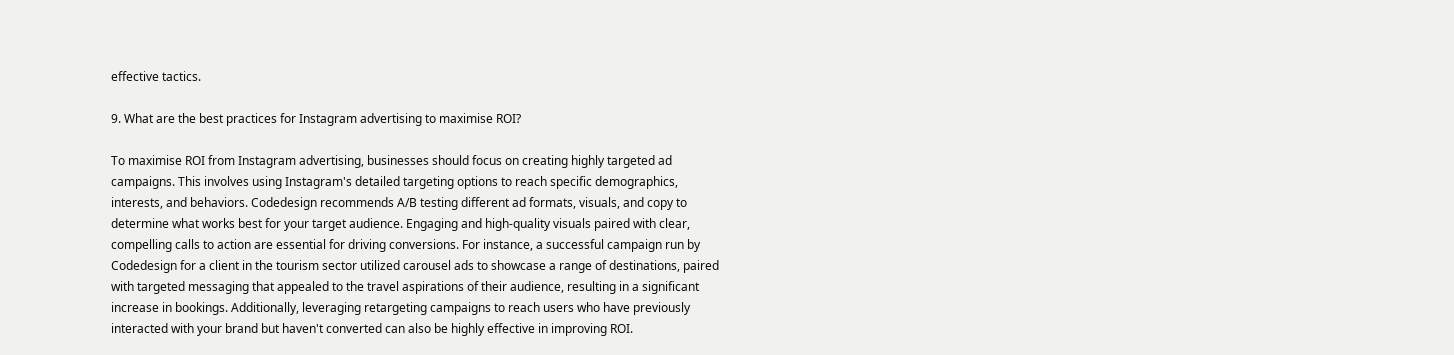effective tactics.

9. What are the best practices for Instagram advertising to maximise ROI?

To maximise ROI from Instagram advertising, businesses should focus on creating highly targeted ad campaigns. This involves using Instagram's detailed targeting options to reach specific demographics, interests, and behaviors. Codedesign recommends A/B testing different ad formats, visuals, and copy to determine what works best for your target audience. Engaging and high-quality visuals paired with clear, compelling calls to action are essential for driving conversions. For instance, a successful campaign run by Codedesign for a client in the tourism sector utilized carousel ads to showcase a range of destinations, paired with targeted messaging that appealed to the travel aspirations of their audience, resulting in a significant increase in bookings. Additionally, leveraging retargeting campaigns to reach users who have previously interacted with your brand but haven't converted can also be highly effective in improving ROI.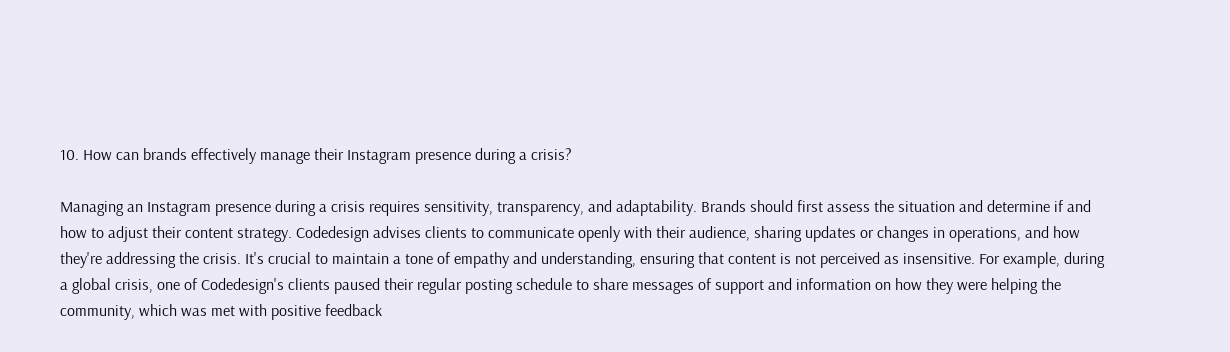10. How can brands effectively manage their Instagram presence during a crisis?

Managing an Instagram presence during a crisis requires sensitivity, transparency, and adaptability. Brands should first assess the situation and determine if and how to adjust their content strategy. Codedesign advises clients to communicate openly with their audience, sharing updates or changes in operations, and how they're addressing the crisis. It's crucial to maintain a tone of empathy and understanding, ensuring that content is not perceived as insensitive. For example, during a global crisis, one of Codedesign's clients paused their regular posting schedule to share messages of support and information on how they were helping the community, which was met with positive feedback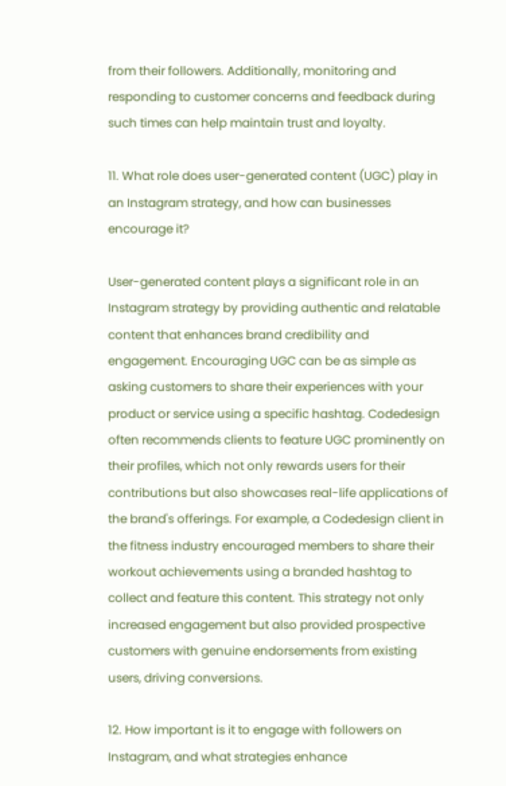from their followers. Additionally, monitoring and responding to customer concerns and feedback during such times can help maintain trust and loyalty.

11. What role does user-generated content (UGC) play in an Instagram strategy, and how can businesses encourage it?

User-generated content plays a significant role in an Instagram strategy by providing authentic and relatable content that enhances brand credibility and engagement. Encouraging UGC can be as simple as asking customers to share their experiences with your product or service using a specific hashtag. Codedesign often recommends clients to feature UGC prominently on their profiles, which not only rewards users for their contributions but also showcases real-life applications of the brand's offerings. For example, a Codedesign client in the fitness industry encouraged members to share their workout achievements using a branded hashtag to collect and feature this content. This strategy not only increased engagement but also provided prospective customers with genuine endorsements from existing users, driving conversions.

12. How important is it to engage with followers on Instagram, and what strategies enhance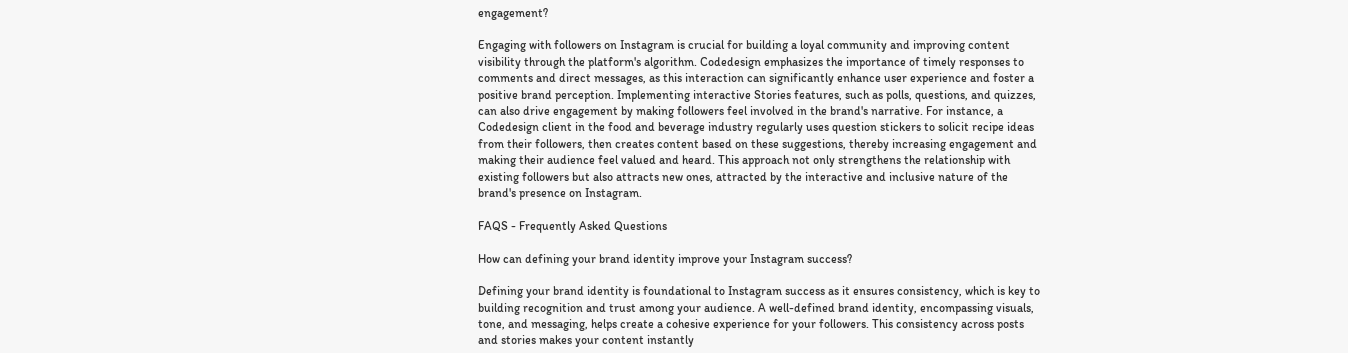engagement?

Engaging with followers on Instagram is crucial for building a loyal community and improving content visibility through the platform's algorithm. Codedesign emphasizes the importance of timely responses to comments and direct messages, as this interaction can significantly enhance user experience and foster a positive brand perception. Implementing interactive Stories features, such as polls, questions, and quizzes, can also drive engagement by making followers feel involved in the brand's narrative. For instance, a Codedesign client in the food and beverage industry regularly uses question stickers to solicit recipe ideas from their followers, then creates content based on these suggestions, thereby increasing engagement and making their audience feel valued and heard. This approach not only strengthens the relationship with existing followers but also attracts new ones, attracted by the interactive and inclusive nature of the brand's presence on Instagram.

FAQS - Frequently Asked Questions

How can defining your brand identity improve your Instagram success?

Defining your brand identity is foundational to Instagram success as it ensures consistency, which is key to building recognition and trust among your audience. A well-defined brand identity, encompassing visuals, tone, and messaging, helps create a cohesive experience for your followers. This consistency across posts and stories makes your content instantly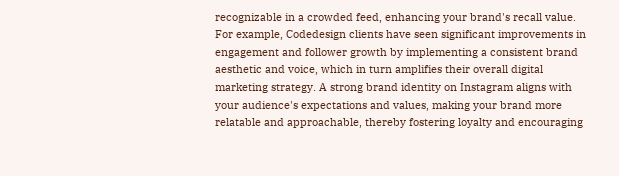recognizable in a crowded feed, enhancing your brand's recall value. For example, Codedesign clients have seen significant improvements in engagement and follower growth by implementing a consistent brand aesthetic and voice, which in turn amplifies their overall digital marketing strategy. A strong brand identity on Instagram aligns with your audience's expectations and values, making your brand more relatable and approachable, thereby fostering loyalty and encouraging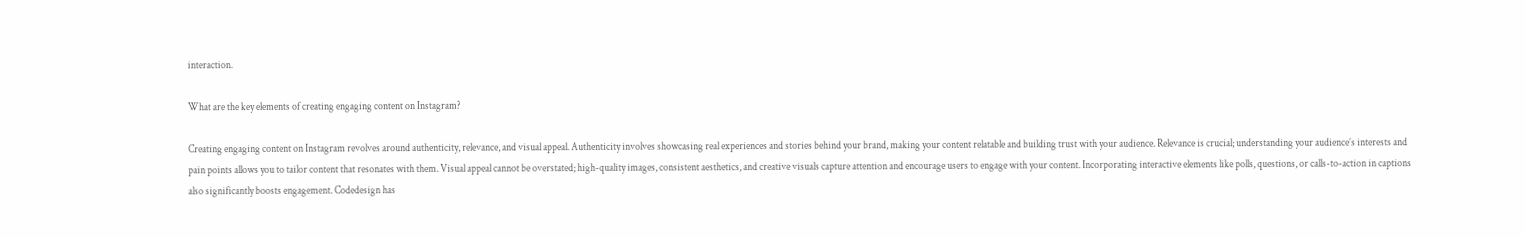interaction.

What are the key elements of creating engaging content on Instagram?

Creating engaging content on Instagram revolves around authenticity, relevance, and visual appeal. Authenticity involves showcasing real experiences and stories behind your brand, making your content relatable and building trust with your audience. Relevance is crucial; understanding your audience’s interests and pain points allows you to tailor content that resonates with them. Visual appeal cannot be overstated; high-quality images, consistent aesthetics, and creative visuals capture attention and encourage users to engage with your content. Incorporating interactive elements like polls, questions, or calls-to-action in captions also significantly boosts engagement. Codedesign has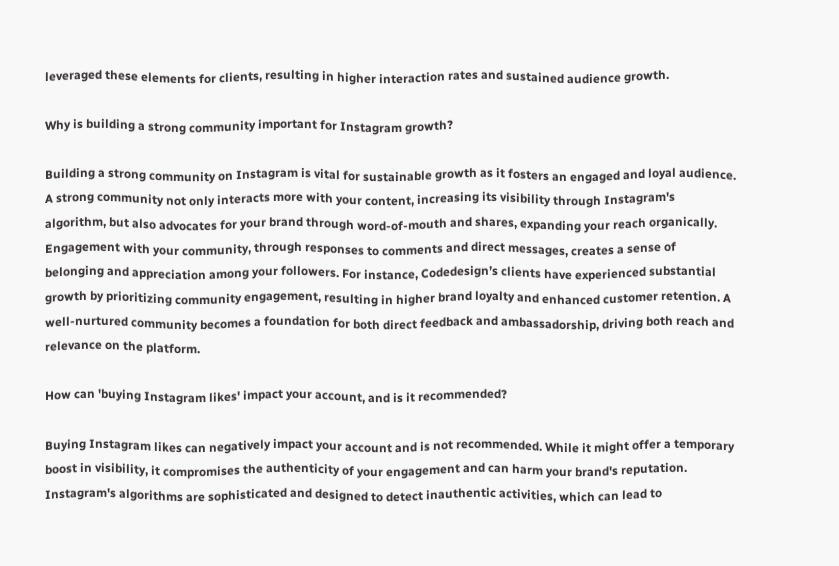leveraged these elements for clients, resulting in higher interaction rates and sustained audience growth.

Why is building a strong community important for Instagram growth?

Building a strong community on Instagram is vital for sustainable growth as it fosters an engaged and loyal audience. A strong community not only interacts more with your content, increasing its visibility through Instagram's algorithm, but also advocates for your brand through word-of-mouth and shares, expanding your reach organically. Engagement with your community, through responses to comments and direct messages, creates a sense of belonging and appreciation among your followers. For instance, Codedesign’s clients have experienced substantial growth by prioritizing community engagement, resulting in higher brand loyalty and enhanced customer retention. A well-nurtured community becomes a foundation for both direct feedback and ambassadorship, driving both reach and relevance on the platform.

How can 'buying Instagram likes' impact your account, and is it recommended?

Buying Instagram likes can negatively impact your account and is not recommended. While it might offer a temporary boost in visibility, it compromises the authenticity of your engagement and can harm your brand's reputation. Instagram's algorithms are sophisticated and designed to detect inauthentic activities, which can lead to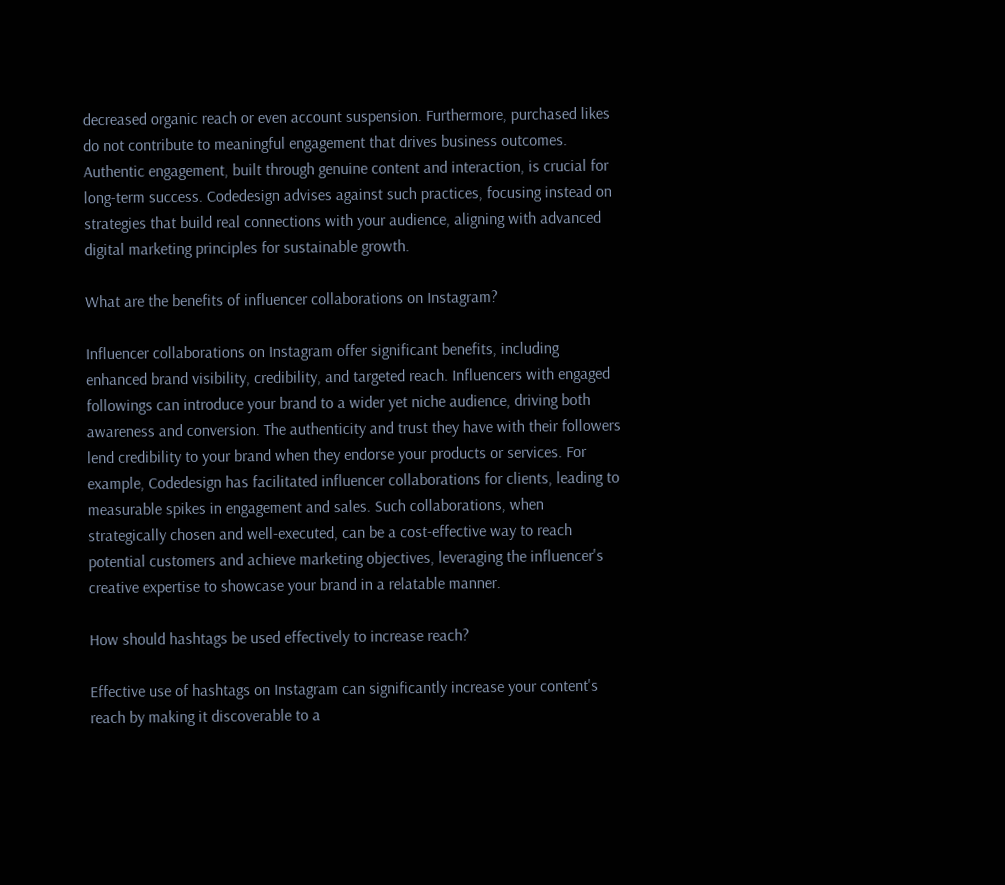decreased organic reach or even account suspension. Furthermore, purchased likes do not contribute to meaningful engagement that drives business outcomes. Authentic engagement, built through genuine content and interaction, is crucial for long-term success. Codedesign advises against such practices, focusing instead on strategies that build real connections with your audience, aligning with advanced digital marketing principles for sustainable growth.

What are the benefits of influencer collaborations on Instagram?

Influencer collaborations on Instagram offer significant benefits, including enhanced brand visibility, credibility, and targeted reach. Influencers with engaged followings can introduce your brand to a wider yet niche audience, driving both awareness and conversion. The authenticity and trust they have with their followers lend credibility to your brand when they endorse your products or services. For example, Codedesign has facilitated influencer collaborations for clients, leading to measurable spikes in engagement and sales. Such collaborations, when strategically chosen and well-executed, can be a cost-effective way to reach potential customers and achieve marketing objectives, leveraging the influencer's creative expertise to showcase your brand in a relatable manner.

How should hashtags be used effectively to increase reach?

Effective use of hashtags on Instagram can significantly increase your content's reach by making it discoverable to a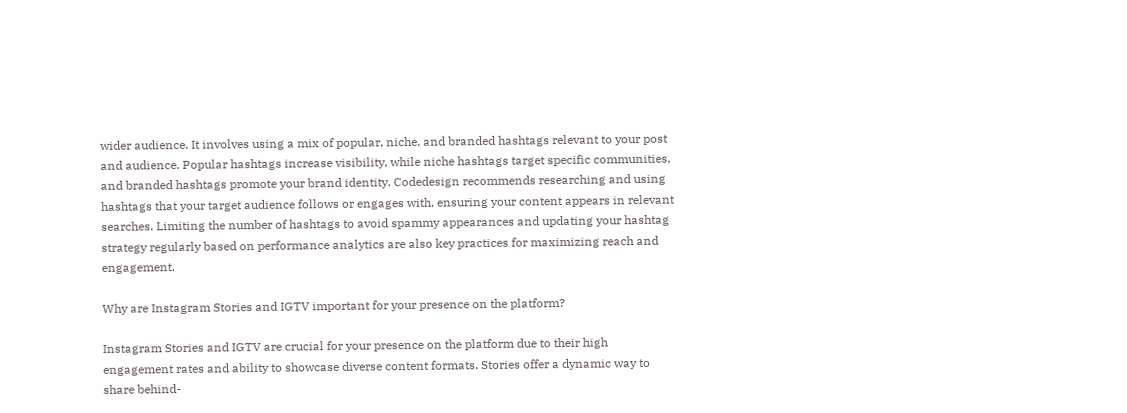wider audience. It involves using a mix of popular, niche, and branded hashtags relevant to your post and audience. Popular hashtags increase visibility, while niche hashtags target specific communities, and branded hashtags promote your brand identity. Codedesign recommends researching and using hashtags that your target audience follows or engages with, ensuring your content appears in relevant searches. Limiting the number of hashtags to avoid spammy appearances and updating your hashtag strategy regularly based on performance analytics are also key practices for maximizing reach and engagement.

Why are Instagram Stories and IGTV important for your presence on the platform?

Instagram Stories and IGTV are crucial for your presence on the platform due to their high engagement rates and ability to showcase diverse content formats. Stories offer a dynamic way to share behind-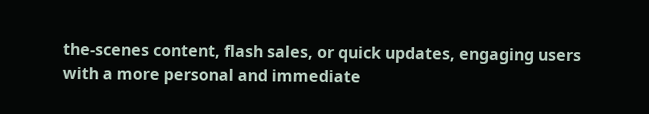the-scenes content, flash sales, or quick updates, engaging users with a more personal and immediate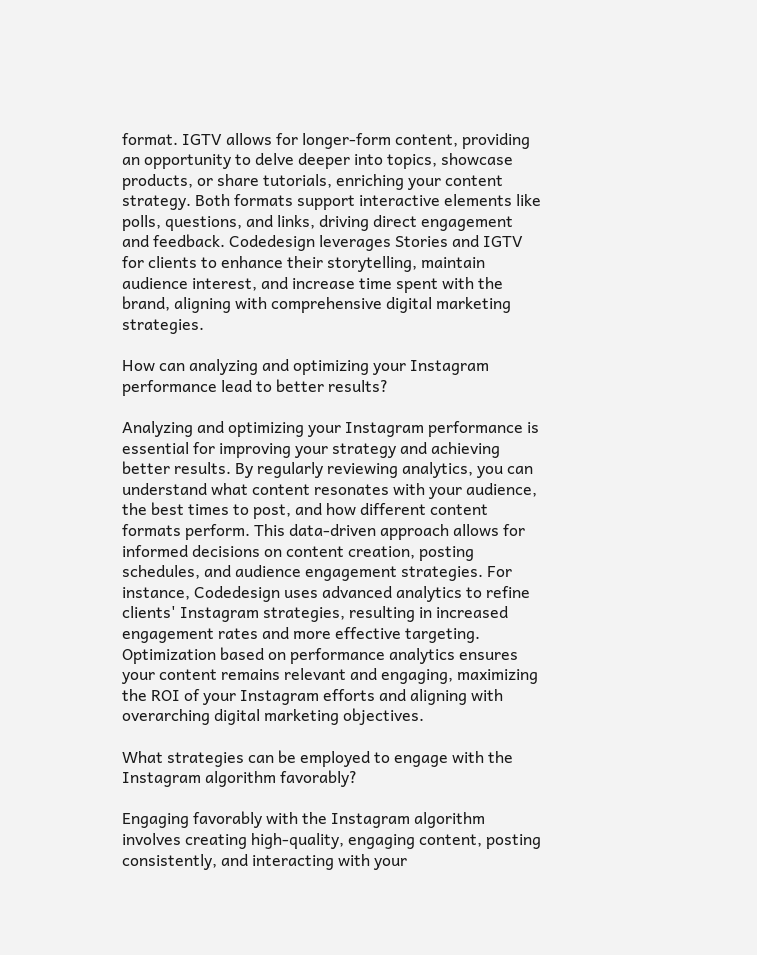format. IGTV allows for longer-form content, providing an opportunity to delve deeper into topics, showcase products, or share tutorials, enriching your content strategy. Both formats support interactive elements like polls, questions, and links, driving direct engagement and feedback. Codedesign leverages Stories and IGTV for clients to enhance their storytelling, maintain audience interest, and increase time spent with the brand, aligning with comprehensive digital marketing strategies.

How can analyzing and optimizing your Instagram performance lead to better results?

Analyzing and optimizing your Instagram performance is essential for improving your strategy and achieving better results. By regularly reviewing analytics, you can understand what content resonates with your audience, the best times to post, and how different content formats perform. This data-driven approach allows for informed decisions on content creation, posting schedules, and audience engagement strategies. For instance, Codedesign uses advanced analytics to refine clients' Instagram strategies, resulting in increased engagement rates and more effective targeting. Optimization based on performance analytics ensures your content remains relevant and engaging, maximizing the ROI of your Instagram efforts and aligning with overarching digital marketing objectives.

What strategies can be employed to engage with the Instagram algorithm favorably?

Engaging favorably with the Instagram algorithm involves creating high-quality, engaging content, posting consistently, and interacting with your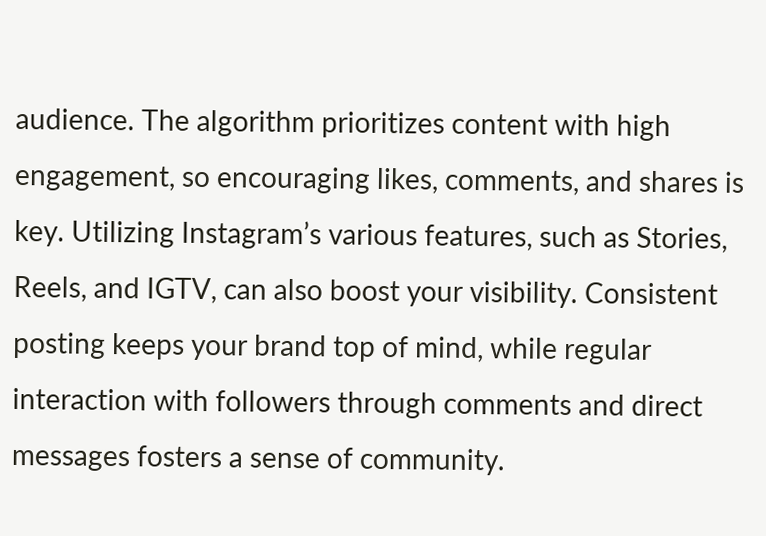audience. The algorithm prioritizes content with high engagement, so encouraging likes, comments, and shares is key. Utilizing Instagram’s various features, such as Stories, Reels, and IGTV, can also boost your visibility. Consistent posting keeps your brand top of mind, while regular interaction with followers through comments and direct messages fosters a sense of community.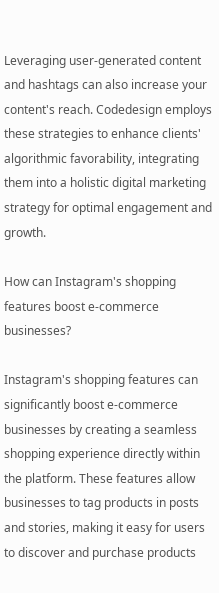Leveraging user-generated content and hashtags can also increase your content's reach. Codedesign employs these strategies to enhance clients' algorithmic favorability, integrating them into a holistic digital marketing strategy for optimal engagement and growth.

How can Instagram's shopping features boost e-commerce businesses?

Instagram's shopping features can significantly boost e-commerce businesses by creating a seamless shopping experience directly within the platform. These features allow businesses to tag products in posts and stories, making it easy for users to discover and purchase products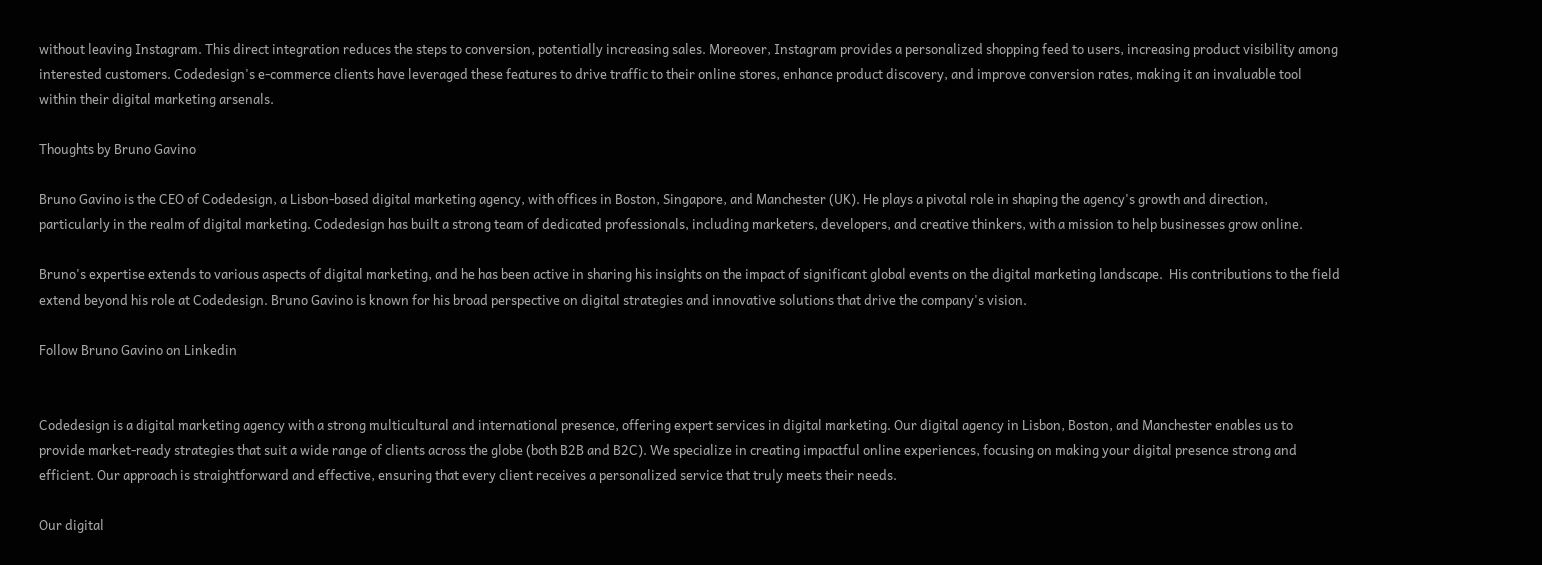without leaving Instagram. This direct integration reduces the steps to conversion, potentially increasing sales. Moreover, Instagram provides a personalized shopping feed to users, increasing product visibility among interested customers. Codedesign's e-commerce clients have leveraged these features to drive traffic to their online stores, enhance product discovery, and improve conversion rates, making it an invaluable tool within their digital marketing arsenals.

Thoughts by Bruno Gavino

Bruno Gavino is the CEO of Codedesign, a Lisbon-based digital marketing agency, with offices in Boston, Singapore, and Manchester (UK). He plays a pivotal role in shaping the agency's growth and direction, particularly in the realm of digital marketing. Codedesign has built a strong team of dedicated professionals, including marketers, developers, and creative thinkers, with a mission to help businesses grow online.

Bruno's expertise extends to various aspects of digital marketing, and he has been active in sharing his insights on the impact of significant global events on the digital marketing landscape.  His contributions to the field extend beyond his role at Codedesign. Bruno Gavino is known for his broad perspective on digital strategies and innovative solutions that drive the company's vision.

Follow Bruno Gavino on Linkedin


Codedesign is a digital marketing agency with a strong multicultural and international presence, offering expert services in digital marketing. Our digital agency in Lisbon, Boston, and Manchester enables us to provide market-ready strategies that suit a wide range of clients across the globe (both B2B and B2C). We specialize in creating impactful online experiences, focusing on making your digital presence strong and efficient. Our approach is straightforward and effective, ensuring that every client receives a personalized service that truly meets their needs.

Our digital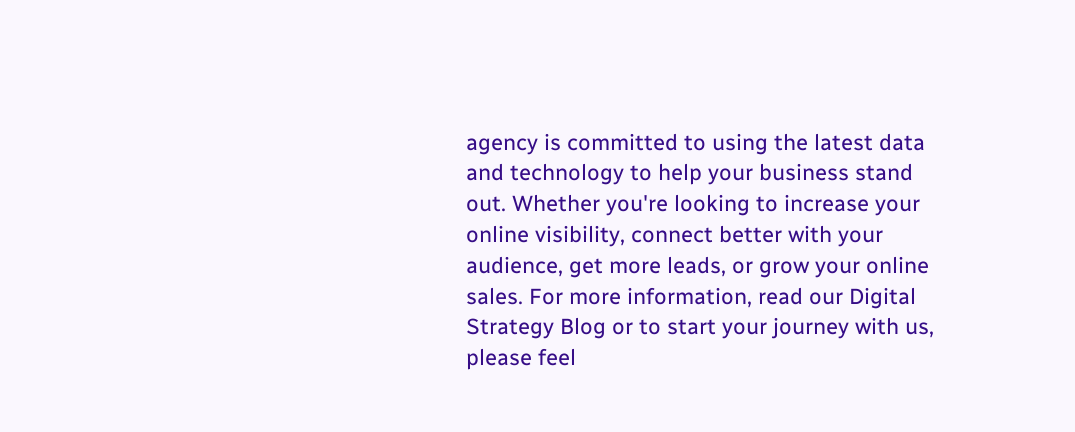agency is committed to using the latest data and technology to help your business stand out. Whether you're looking to increase your online visibility, connect better with your audience, get more leads, or grow your online sales. For more information, read our Digital Strategy Blog or to start your journey with us, please feel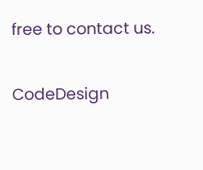free to contact us.

CodeDesign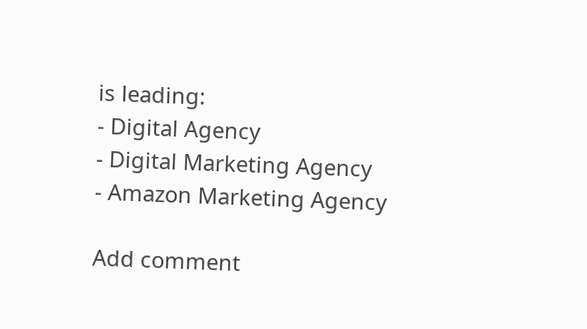is leading:
- Digital Agency
- Digital Marketing Agency
- Amazon Marketing Agency

Add comment